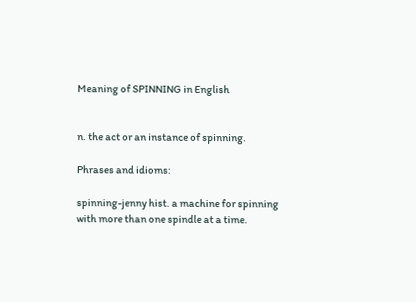Meaning of SPINNING in English


n. the act or an instance of spinning.

Phrases and idioms:

spinning-jenny hist. a machine for spinning with more than one spindle at a time.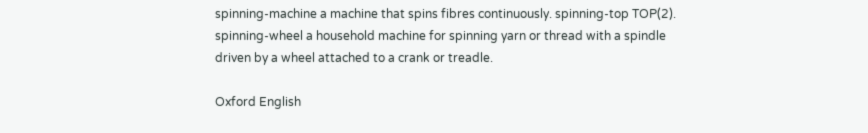spinning-machine a machine that spins fibres continuously. spinning-top TOP(2). spinning-wheel a household machine for spinning yarn or thread with a spindle driven by a wheel attached to a crank or treadle.

Oxford English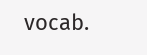vocab.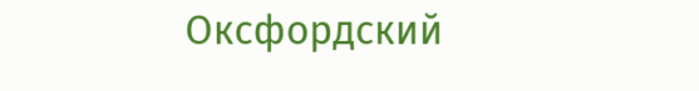Оксфордский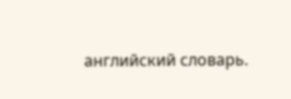английский словарь.